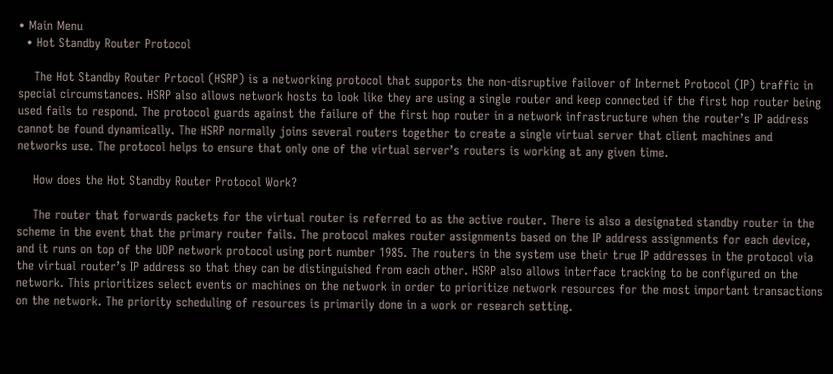• Main Menu
  • Hot Standby Router Protocol

    The Hot Standby Router Prtocol (HSRP) is a networking protocol that supports the non-disruptive failover of Internet Protocol (IP) traffic in special circumstances. HSRP also allows network hosts to look like they are using a single router and keep connected if the first hop router being used fails to respond. The protocol guards against the failure of the first hop router in a network infrastructure when the router’s IP address cannot be found dynamically. The HSRP normally joins several routers together to create a single virtual server that client machines and networks use. The protocol helps to ensure that only one of the virtual server’s routers is working at any given time.

    How does the Hot Standby Router Protocol Work?

    The router that forwards packets for the virtual router is referred to as the active router. There is also a designated standby router in the scheme in the event that the primary router fails. The protocol makes router assignments based on the IP address assignments for each device, and it runs on top of the UDP network protocol using port number 1985. The routers in the system use their true IP addresses in the protocol via the virtual router’s IP address so that they can be distinguished from each other. HSRP also allows interface tracking to be configured on the network. This prioritizes select events or machines on the network in order to prioritize network resources for the most important transactions on the network. The priority scheduling of resources is primarily done in a work or research setting.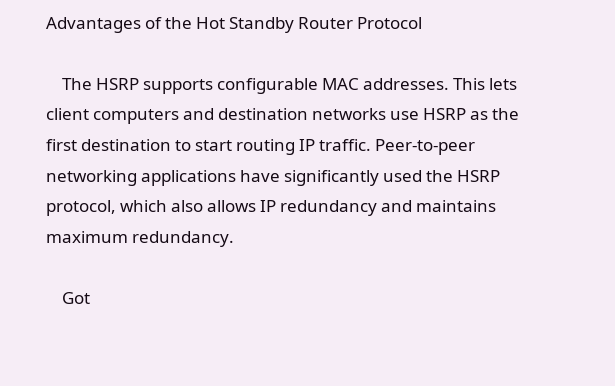Advantages of the Hot Standby Router Protocol

    The HSRP supports configurable MAC addresses. This lets client computers and destination networks use HSRP as the first destination to start routing IP traffic. Peer-to-peer networking applications have significantly used the HSRP protocol, which also allows IP redundancy and maintains maximum redundancy.

    Got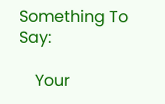Something To Say:

    Your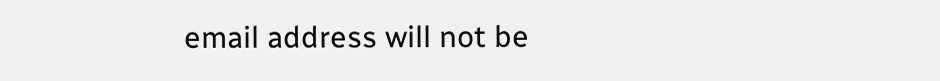email address will not be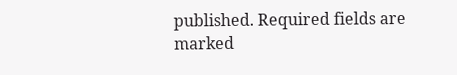published. Required fields are marked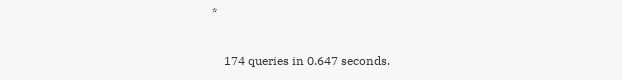*

    174 queries in 0.647 seconds.